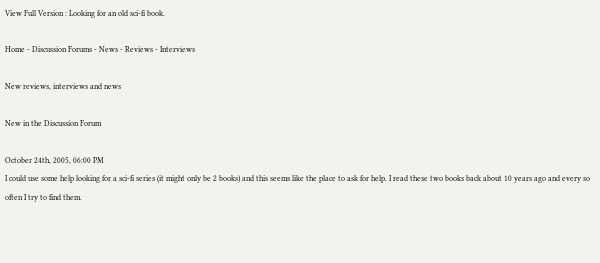View Full Version : Looking for an old sci-fi book.

Home - Discussion Forums - News - Reviews - Interviews

New reviews, interviews and news

New in the Discussion Forum

October 24th, 2005, 06:00 PM
I could use some help looking for a sci-fi series (it might only be 2 books) and this seems like the place to ask for help. I read these two books back about 10 years ago and every so often I try to find them.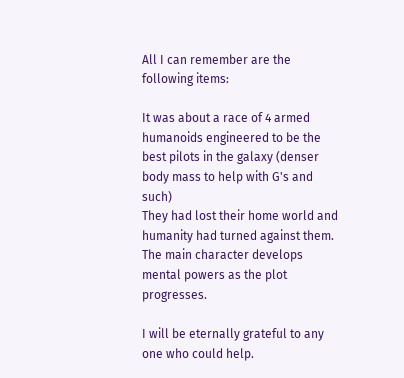All I can remember are the following items:

It was about a race of 4 armed humanoids engineered to be the best pilots in the galaxy (denser body mass to help with G's and such)
They had lost their home world and humanity had turned against them.
The main character develops mental powers as the plot progresses.

I will be eternally grateful to any one who could help.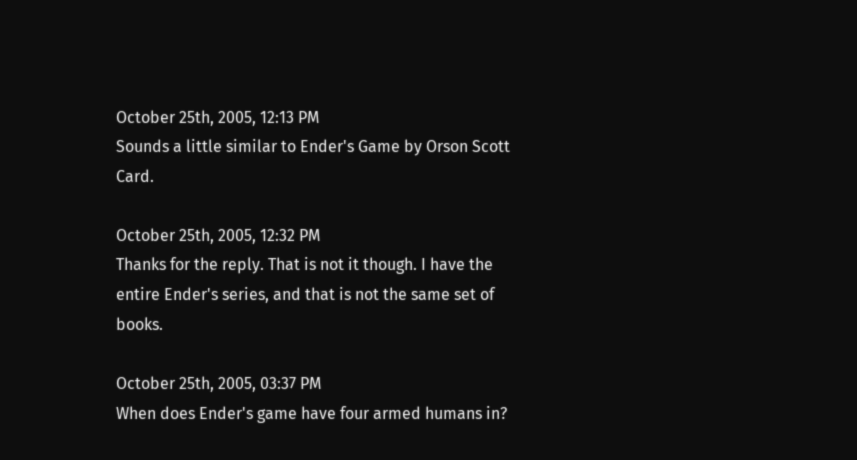October 25th, 2005, 12:13 PM
Sounds a little similar to Ender's Game by Orson Scott Card.

October 25th, 2005, 12:32 PM
Thanks for the reply. That is not it though. I have the entire Ender's series, and that is not the same set of books.

October 25th, 2005, 03:37 PM
When does Ender's game have four armed humans in?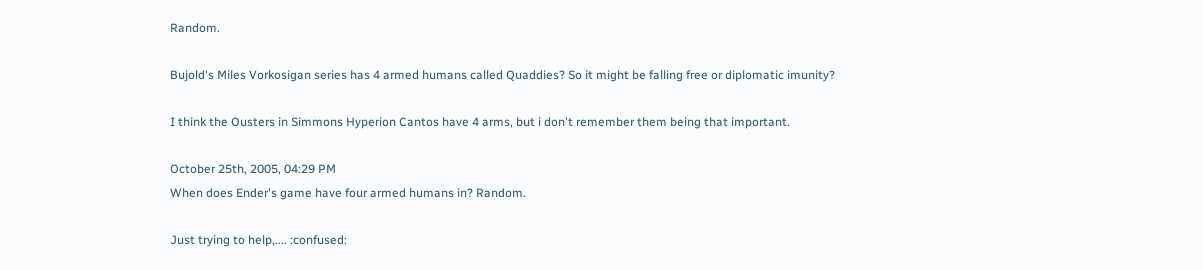Random.

Bujold's Miles Vorkosigan series has 4 armed humans called Quaddies? So it might be falling free or diplomatic imunity?

I think the Ousters in Simmons Hyperion Cantos have 4 arms, but i don't remember them being that important.

October 25th, 2005, 04:29 PM
When does Ender's game have four armed humans in? Random.

Just trying to help,.... :confused: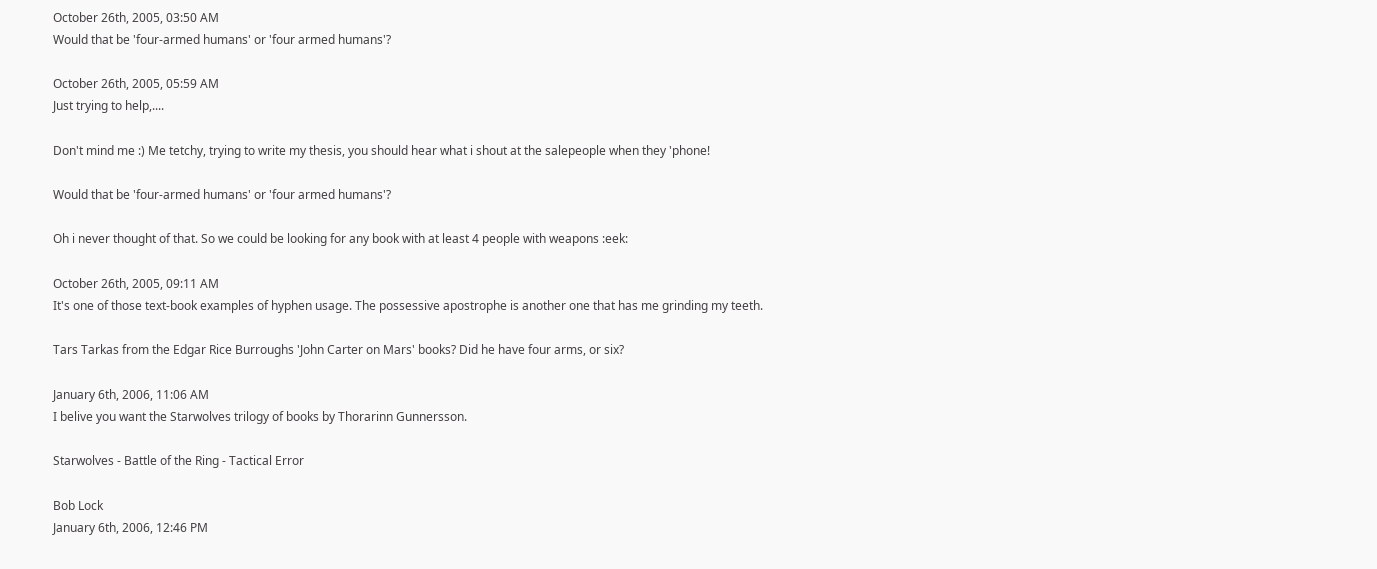October 26th, 2005, 03:50 AM
Would that be 'four-armed humans' or 'four armed humans'?

October 26th, 2005, 05:59 AM
Just trying to help,....

Don't mind me :) Me tetchy, trying to write my thesis, you should hear what i shout at the salepeople when they 'phone!

Would that be 'four-armed humans' or 'four armed humans'?

Oh i never thought of that. So we could be looking for any book with at least 4 people with weapons :eek:

October 26th, 2005, 09:11 AM
It's one of those text-book examples of hyphen usage. The possessive apostrophe is another one that has me grinding my teeth.

Tars Tarkas from the Edgar Rice Burroughs 'John Carter on Mars' books? Did he have four arms, or six?

January 6th, 2006, 11:06 AM
I belive you want the Starwolves trilogy of books by Thorarinn Gunnersson.

Starwolves - Battle of the Ring - Tactical Error

Bob Lock
January 6th, 2006, 12:46 PM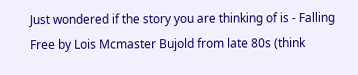Just wondered if the story you are thinking of is - Falling Free by Lois Mcmaster Bujold from late 80s (think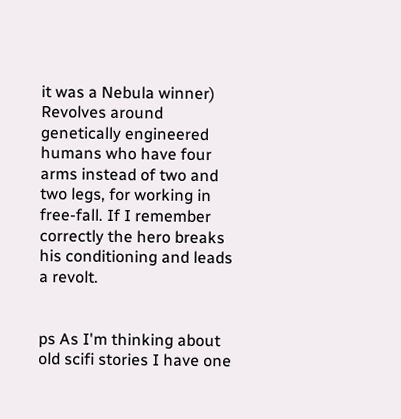it was a Nebula winner)
Revolves around genetically engineered humans who have four arms instead of two and two legs, for working in free-fall. If I remember correctly the hero breaks his conditioning and leads a revolt.


ps As I'm thinking about old scifi stories I have one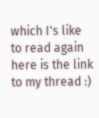which I's like to read again here is the link to my thread :)